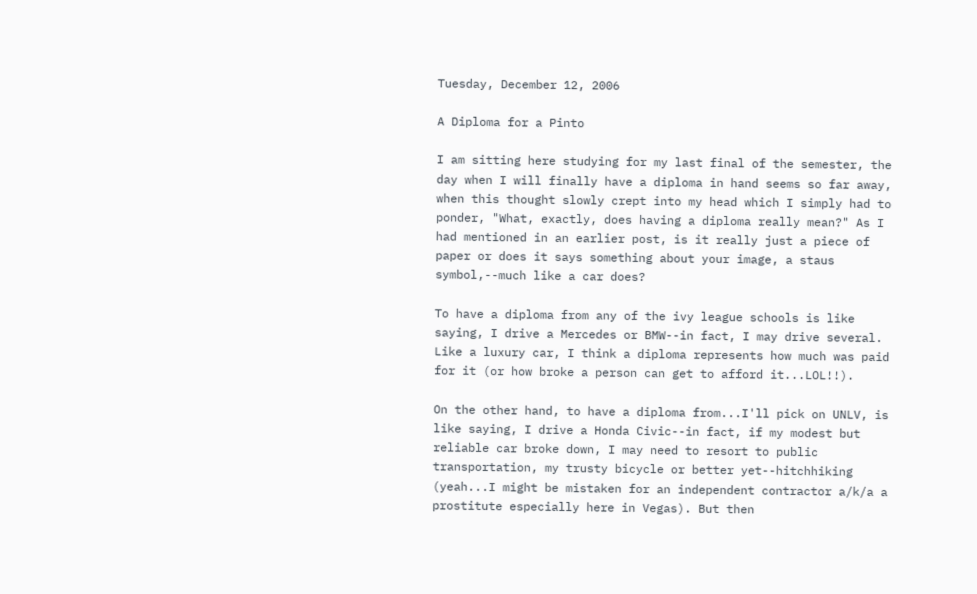Tuesday, December 12, 2006

A Diploma for a Pinto

I am sitting here studying for my last final of the semester, the day when I will finally have a diploma in hand seems so far away, when this thought slowly crept into my head which I simply had to ponder, "What, exactly, does having a diploma really mean?" As I had mentioned in an earlier post, is it really just a piece of paper or does it says something about your image, a staus symbol,--much like a car does?

To have a diploma from any of the ivy league schools is like saying, I drive a Mercedes or BMW--in fact, I may drive several. Like a luxury car, I think a diploma represents how much was paid for it (or how broke a person can get to afford it...LOL!!).

On the other hand, to have a diploma from...I'll pick on UNLV, is like saying, I drive a Honda Civic--in fact, if my modest but reliable car broke down, I may need to resort to public transportation, my trusty bicycle or better yet--hitchhiking (yeah...I might be mistaken for an independent contractor a/k/a a prostitute especially here in Vegas). But then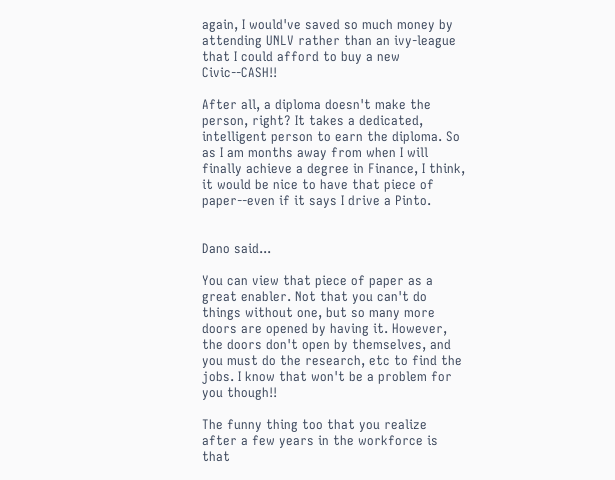again, I would've saved so much money by attending UNLV rather than an ivy-league that I could afford to buy a new Civic--CASH!!

After all, a diploma doesn't make the person, right? It takes a dedicated, intelligent person to earn the diploma. So as I am months away from when I will finally achieve a degree in Finance, I think, it would be nice to have that piece of paper--even if it says I drive a Pinto.


Dano said...

You can view that piece of paper as a great enabler. Not that you can't do things without one, but so many more doors are opened by having it. However, the doors don't open by themselves, and you must do the research, etc to find the jobs. I know that won't be a problem for you though!!

The funny thing too that you realize after a few years in the workforce is that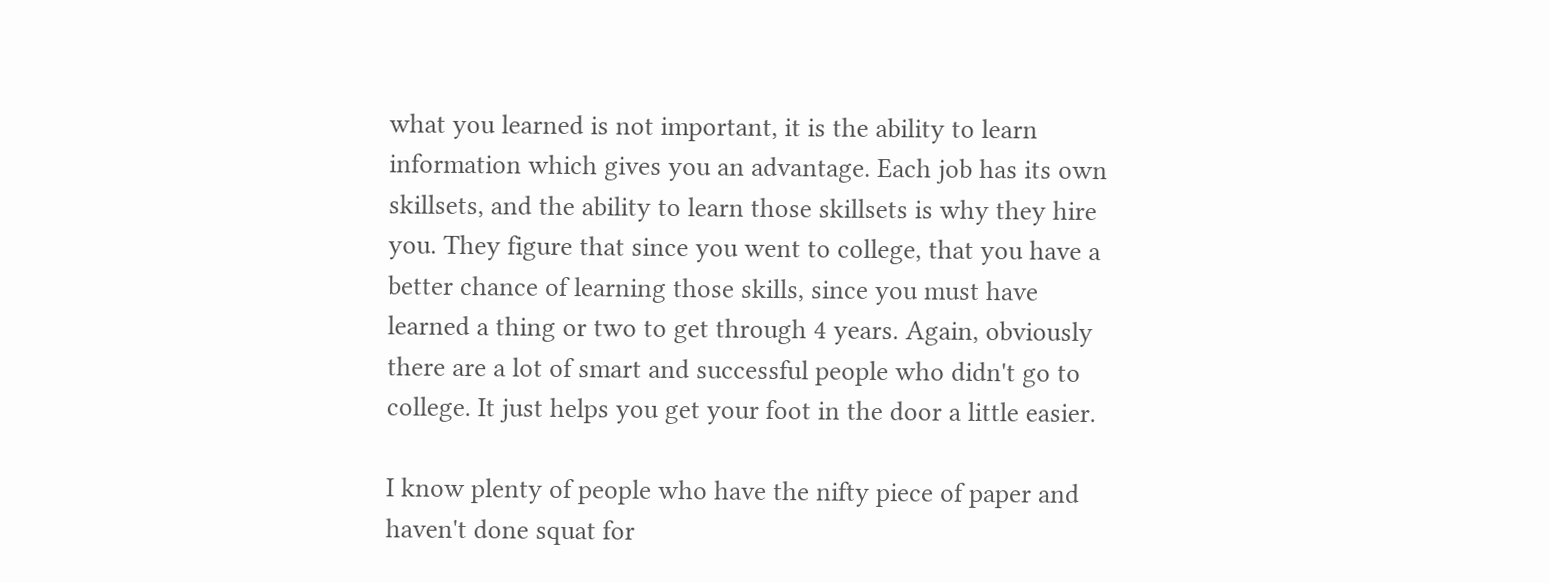what you learned is not important, it is the ability to learn information which gives you an advantage. Each job has its own skillsets, and the ability to learn those skillsets is why they hire you. They figure that since you went to college, that you have a better chance of learning those skills, since you must have learned a thing or two to get through 4 years. Again, obviously there are a lot of smart and successful people who didn't go to college. It just helps you get your foot in the door a little easier.

I know plenty of people who have the nifty piece of paper and haven't done squat for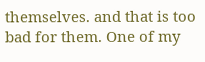themselves. and that is too bad for them. One of my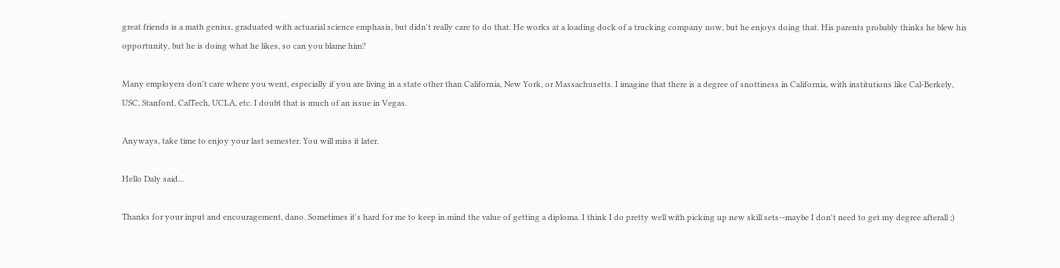great friends is a math genius, graduated with actuarial science emphasis, but didn't really care to do that. He works at a loading dock of a trucking company now, but he enjoys doing that. His parents probably thinks he blew his opportunity, but he is doing what he likes, so can you blame him?

Many employers don't care where you went, especially if you are living in a state other than California, New York, or Massachusetts. I imagine that there is a degree of snottiness in California, with institutions like Cal-Berkely, USC, Stanford, CalTech, UCLA, etc. I doubt that is much of an issue in Vegas.

Anyways, take time to enjoy your last semester. You will miss it later.

Hello Daly said...

Thanks for your input and encouragement, dano. Sometimes it's hard for me to keep in mind the value of getting a diploma. I think I do pretty well with picking up new skill sets--maybe I don't need to get my degree afterall ;)